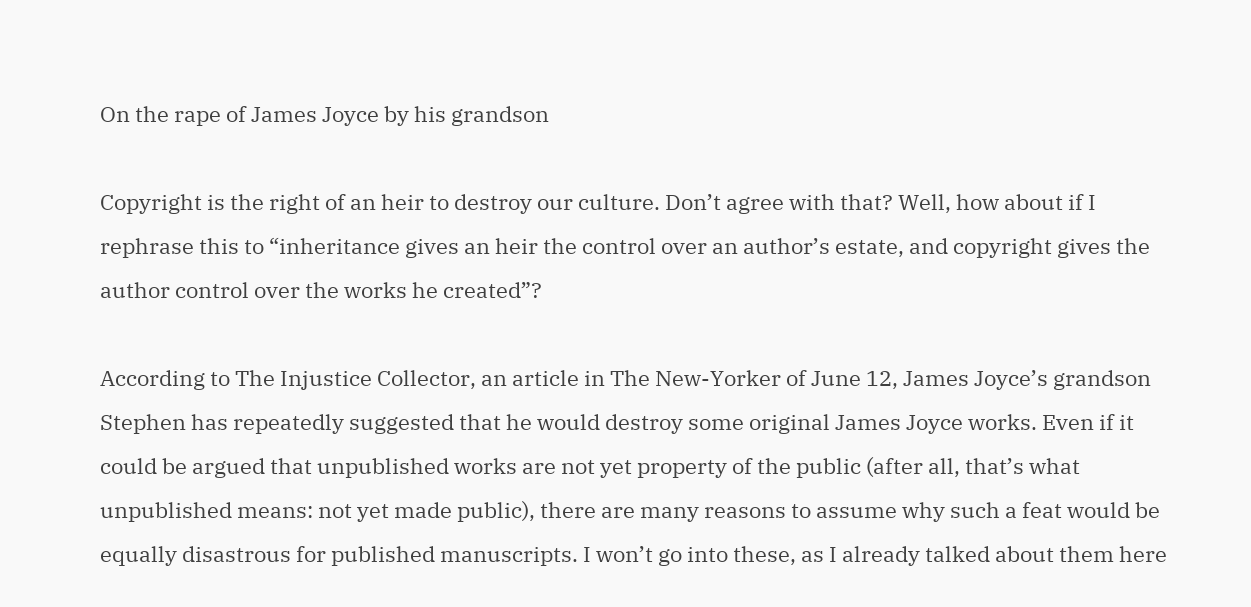On the rape of James Joyce by his grandson

Copyright is the right of an heir to destroy our culture. Don’t agree with that? Well, how about if I rephrase this to “inheritance gives an heir the control over an author’s estate, and copyright gives the author control over the works he created”?

According to The Injustice Collector, an article in The New-Yorker of June 12, James Joyce’s grandson Stephen has repeatedly suggested that he would destroy some original James Joyce works. Even if it could be argued that unpublished works are not yet property of the public (after all, that’s what unpublished means: not yet made public), there are many reasons to assume why such a feat would be equally disastrous for published manuscripts. I won’t go into these, as I already talked about them here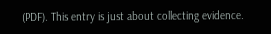(PDF). This entry is just about collecting evidence.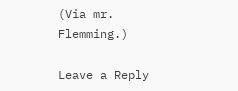(Via mr. Flemming.)

Leave a Reply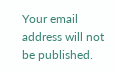Your email address will not be published.